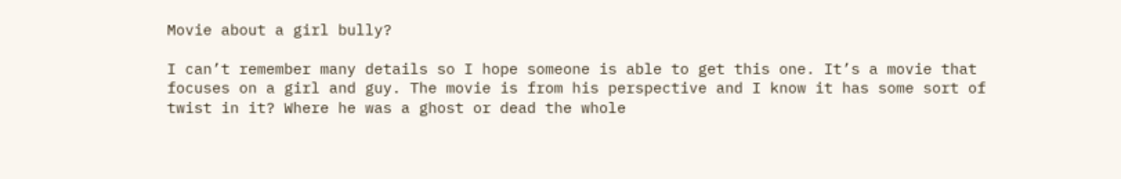Movie about a girl bully?

I can’t remember many details so I hope someone is able to get this one. It’s a movie that focuses on a girl and guy. The movie is from his perspective and I know it has some sort of twist in it? Where he was a ghost or dead the whole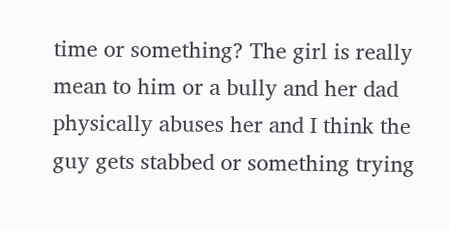time or something? The girl is really mean to him or a bully and her dad physically abuses her and I think the guy gets stabbed or something trying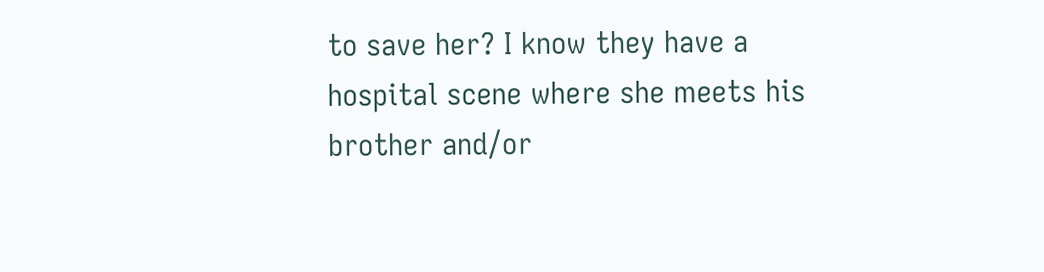to save her? I know they have a hospital scene where she meets his brother and/or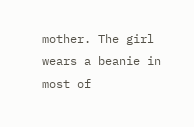mother. The girl wears a beanie in most of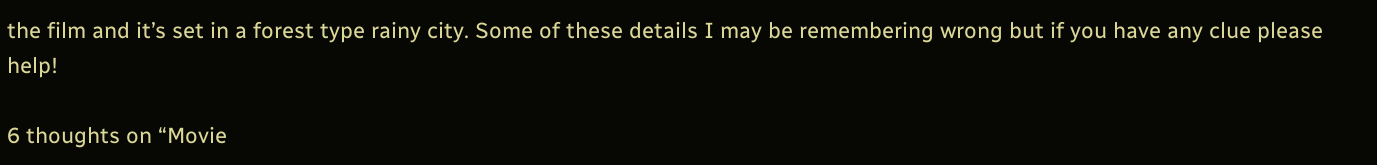the film and it’s set in a forest type rainy city. Some of these details I may be remembering wrong but if you have any clue please help!

6 thoughts on “Movie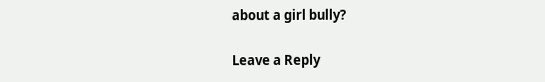about a girl bully?

Leave a Reply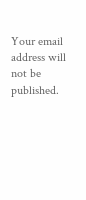Your email address will not be published.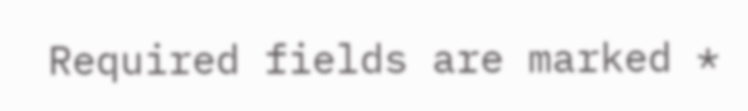Required fields are marked *